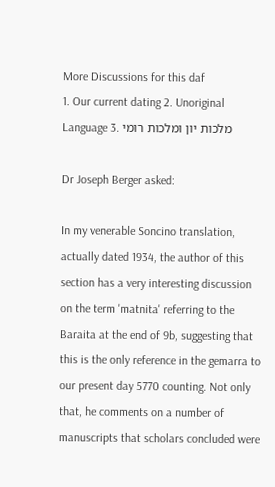More Discussions for this daf
1. Our current dating 2. Unoriginal Language 3. מלכות יון ומלכות רומי

Dr Joseph Berger asked:

In my venerable Soncino translation, actually dated 1934, the author of this section has a very interesting discussion on the term 'matnita' referring to the Baraita at the end of 9b, suggesting that this is the only reference in the gemarra to our present day 5770 counting. Not only that, he comments on a number of manuscripts that scholars concluded were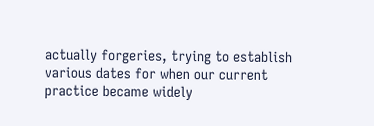actually forgeries, trying to establish various dates for when our current practice became widely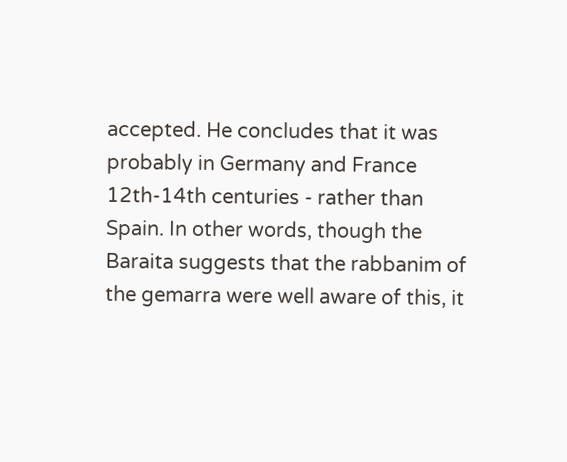accepted. He concludes that it was probably in Germany and France 12th-14th centuries - rather than Spain. In other words, though the Baraita suggests that the rabbanim of the gemarra were well aware of this, it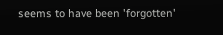seems to have been 'forgotten'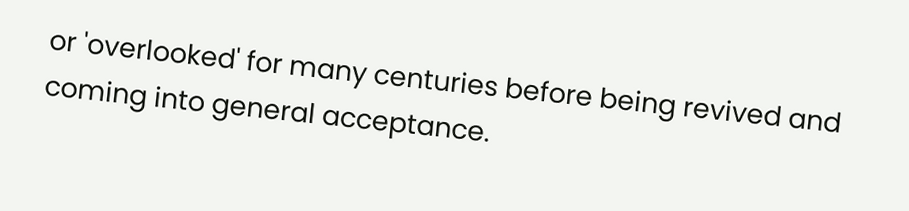or 'overlooked' for many centuries before being revived and coming into general acceptance.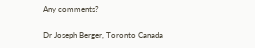Any comments?

Dr Joseph Berger, Toronto Canada